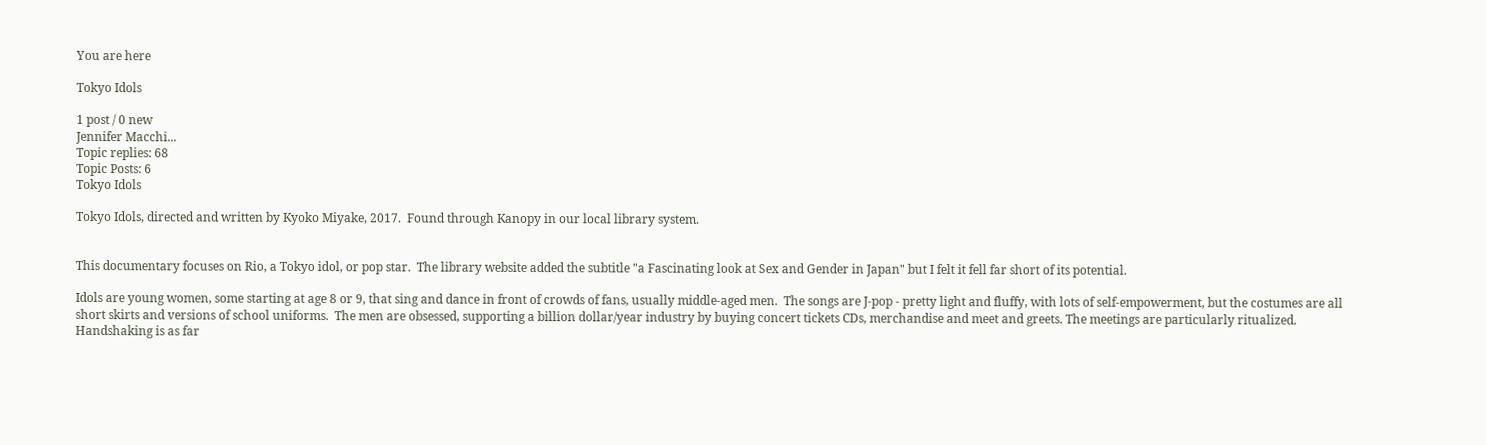You are here

Tokyo Idols

1 post / 0 new
Jennifer Macchi...
Topic replies: 68
Topic Posts: 6
Tokyo Idols

Tokyo Idols, directed and written by Kyoko Miyake, 2017.  Found through Kanopy in our local library system.


This documentary focuses on Rio, a Tokyo idol, or pop star.  The library website added the subtitle "a Fascinating look at Sex and Gender in Japan" but I felt it fell far short of its potential.

Idols are young women, some starting at age 8 or 9, that sing and dance in front of crowds of fans, usually middle-aged men.  The songs are J-pop - pretty light and fluffy, with lots of self-empowerment, but the costumes are all short skirts and versions of school uniforms.  The men are obsessed, supporting a billion dollar/year industry by buying concert tickets CDs, merchandise and meet and greets. The meetings are particularly ritualized.  Handshaking is as far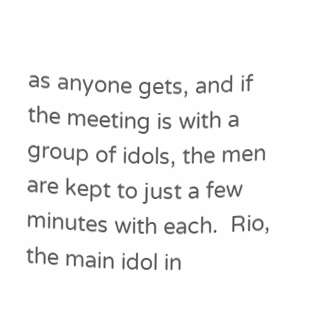as anyone gets, and if the meeting is with a group of idols, the men are kept to just a few minutes with each.  Rio, the main idol in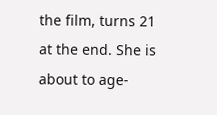the film, turns 21 at the end. She is about to age-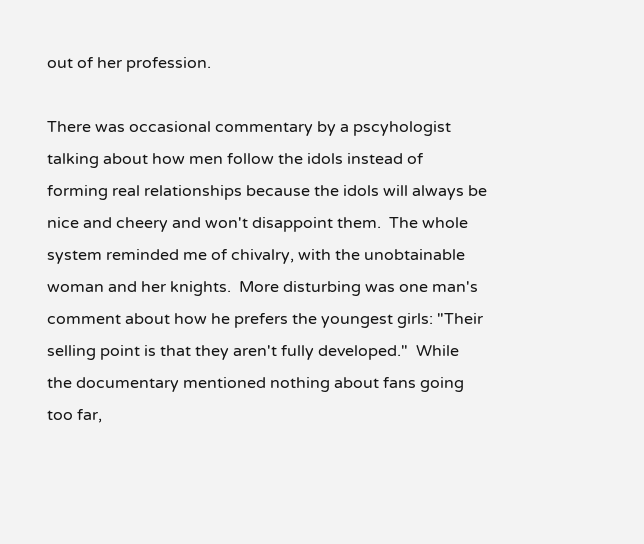out of her profession.

There was occasional commentary by a pscyhologist talking about how men follow the idols instead of forming real relationships because the idols will always be nice and cheery and won't disappoint them.  The whole system reminded me of chivalry, with the unobtainable woman and her knights.  More disturbing was one man's comment about how he prefers the youngest girls: "Their selling point is that they aren't fully developed."  While the documentary mentioned nothing about fans going too far,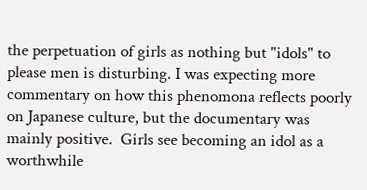the perpetuation of girls as nothing but "idols" to please men is disturbing. I was expecting more commentary on how this phenomona reflects poorly on Japanese culture, but the documentary was mainly positive.  Girls see becoming an idol as a worthwhile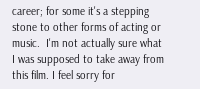career; for some it's a stepping stone to other forms of acting or music.  I'm not actually sure what I was supposed to take away from this film. I feel sorry for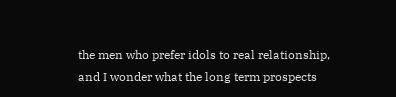the men who prefer idols to real relationship, and I wonder what the long term prospects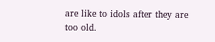are like to idols after they are too old.